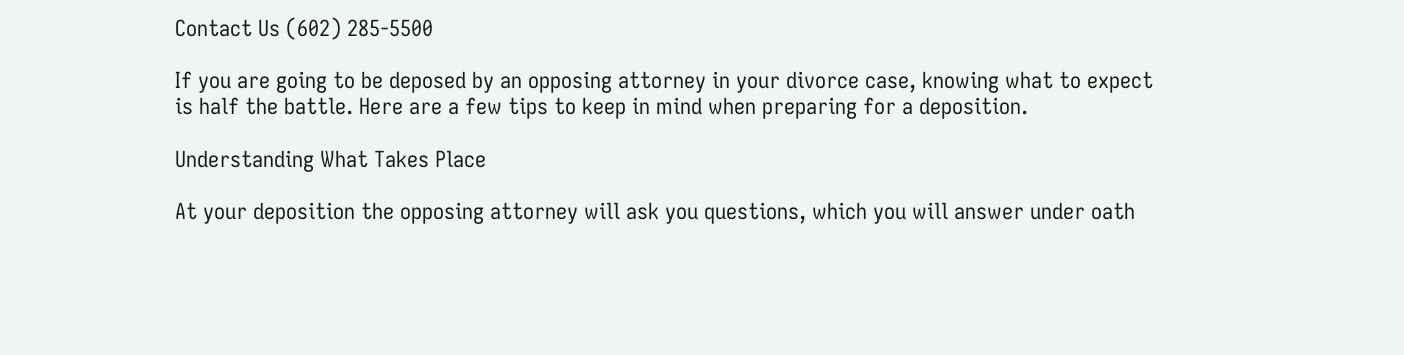Contact Us (602) 285-5500

If you are going to be deposed by an opposing attorney in your divorce case, knowing what to expect is half the battle. Here are a few tips to keep in mind when preparing for a deposition.

Understanding What Takes Place

At your deposition the opposing attorney will ask you questions, which you will answer under oath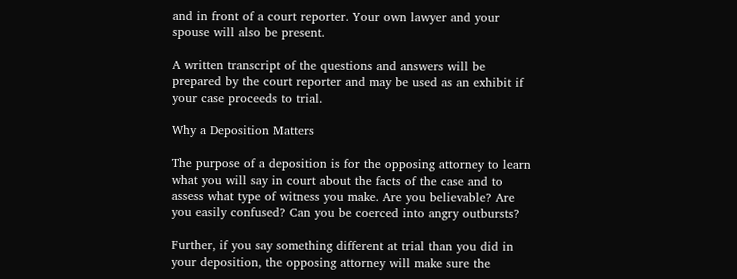and in front of a court reporter. Your own lawyer and your spouse will also be present.

A written transcript of the questions and answers will be prepared by the court reporter and may be used as an exhibit if your case proceeds to trial.

Why a Deposition Matters

The purpose of a deposition is for the opposing attorney to learn what you will say in court about the facts of the case and to assess what type of witness you make. Are you believable? Are you easily confused? Can you be coerced into angry outbursts?

Further, if you say something different at trial than you did in your deposition, the opposing attorney will make sure the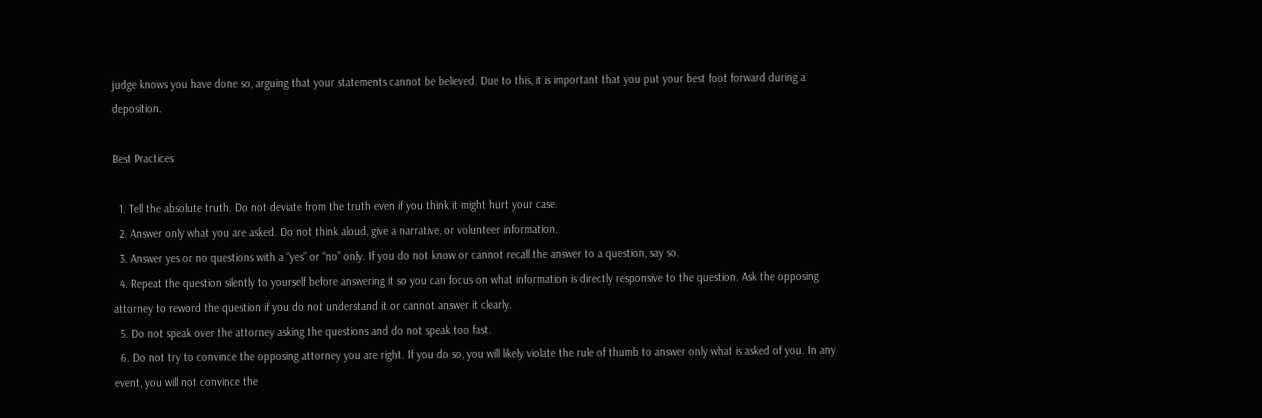judge knows you have done so, arguing that your statements cannot be believed. Due to this, it is important that you put your best foot forward during a deposition.

Best Practices

  1. Tell the absolute truth. Do not deviate from the truth even if you think it might hurt your case.
  2. Answer only what you are asked. Do not think aloud, give a narrative, or volunteer information.
  3. Answer yes or no questions with a “yes” or “no” only. If you do not know or cannot recall the answer to a question, say so.
  4. Repeat the question silently to yourself before answering it so you can focus on what information is directly responsive to the question. Ask the opposing attorney to reword the question if you do not understand it or cannot answer it clearly.
  5. Do not speak over the attorney asking the questions and do not speak too fast.
  6. Do not try to convince the opposing attorney you are right. If you do so, you will likely violate the rule of thumb to answer only what is asked of you. In any event, you will not convince the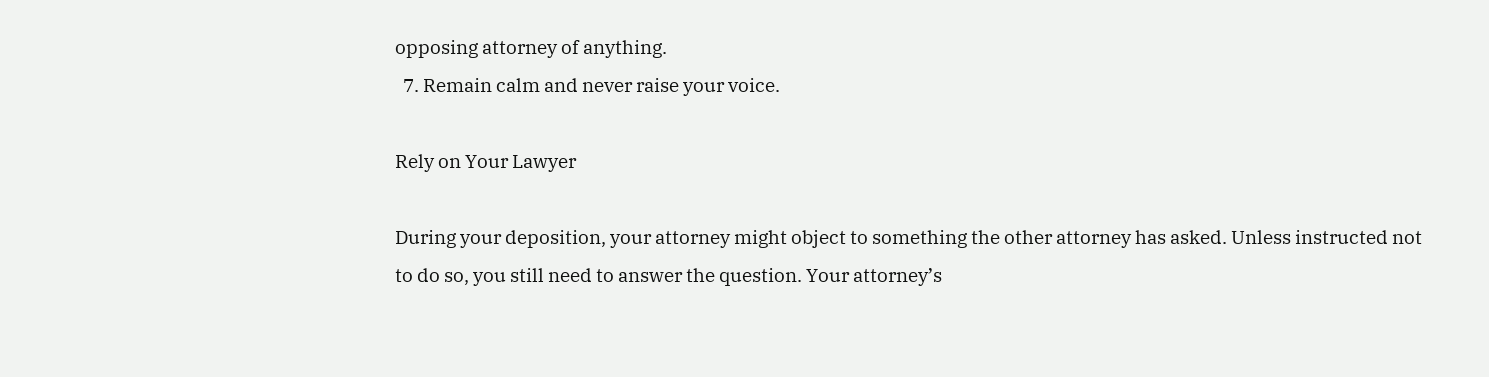opposing attorney of anything.
  7. Remain calm and never raise your voice.

Rely on Your Lawyer

During your deposition, your attorney might object to something the other attorney has asked. Unless instructed not to do so, you still need to answer the question. Your attorney’s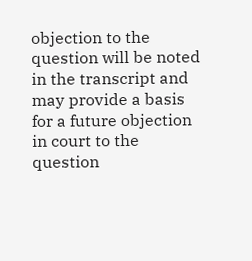objection to the question will be noted in the transcript and may provide a basis for a future objection in court to the question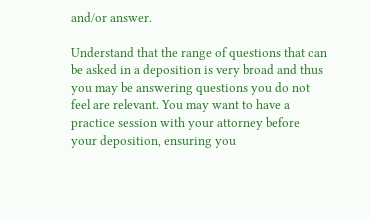and/or answer.

Understand that the range of questions that can be asked in a deposition is very broad and thus you may be answering questions you do not feel are relevant. You may want to have a practice session with your attorney before your deposition, ensuring you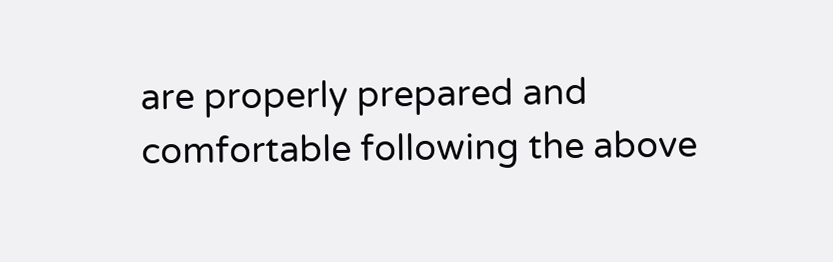are properly prepared and comfortable following the above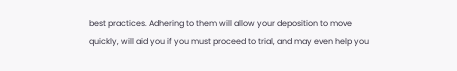best practices. Adhering to them will allow your deposition to move quickly, will aid you if you must proceed to trial, and may even help you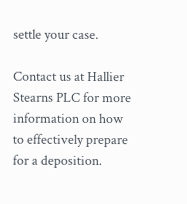settle your case.

Contact us at Hallier Stearns PLC for more information on how to effectively prepare for a deposition.